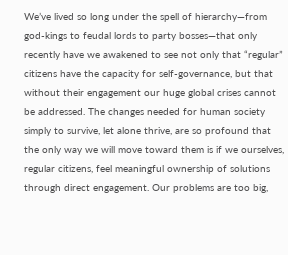We’ve lived so long under the spell of hierarchy—from god-kings to feudal lords to party bosses—that only recently have we awakened to see not only that “regular” citizens have the capacity for self-governance, but that without their engagement our huge global crises cannot be addressed. The changes needed for human society simply to survive, let alone thrive, are so profound that the only way we will move toward them is if we ourselves, regular citizens, feel meaningful ownership of solutions through direct engagement. Our problems are too big,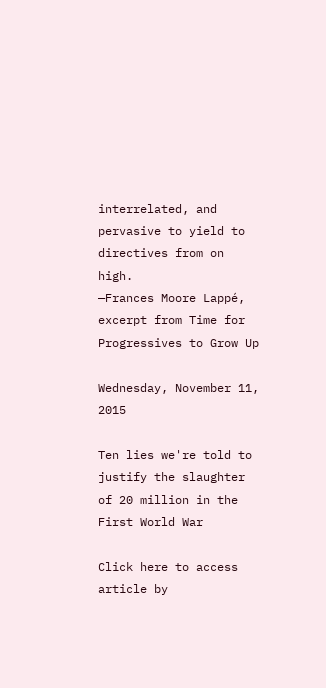interrelated, and pervasive to yield to directives from on high.
—Frances Moore Lappé, excerpt from Time for Progressives to Grow Up

Wednesday, November 11, 2015

Ten lies we're told to justify the slaughter of 20 million in the First World War

Click here to access article by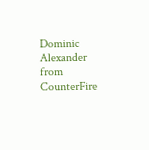Dominic Alexander from CounterFire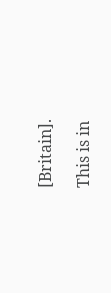[Britain].

This is in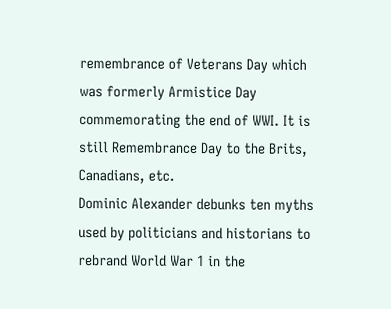remembrance of Veterans Day which was formerly Armistice Day commemorating the end of WWI. It is still Remembrance Day to the Brits, Canadians, etc.
Dominic Alexander debunks ten myths used by politicians and historians to rebrand World War 1 in the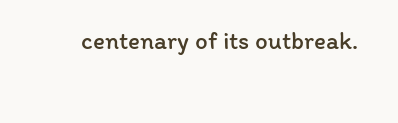centenary of its outbreak.